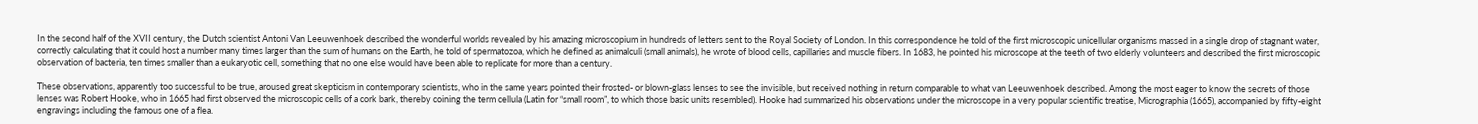In the second half of the XVII century, the Dutch scientist Antoni Van Leeuwenhoek described the wonderful worlds revealed by his amazing microscopium in hundreds of letters sent to the Royal Society of London. In this correspondence he told of the first microscopic unicellular organisms massed in a single drop of stagnant water, correctly calculating that it could host a number many times larger than the sum of humans on the Earth, he told of spermatozoa, which he defined as animalculi (small animals), he wrote of blood cells, capillaries and muscle fibers. In 1683, he pointed his microscope at the teeth of two elderly volunteers and described the first microscopic observation of bacteria, ten times smaller than a eukaryotic cell, something that no one else would have been able to replicate for more than a century.

These observations, apparently too successful to be true, aroused great skepticism in contemporary scientists, who in the same years pointed their frosted- or blown-glass lenses to see the invisible, but received nothing in return comparable to what van Leeuwenhoek described. Among the most eager to know the secrets of those lenses was Robert Hooke, who in 1665 had first observed the microscopic cells of a cork bark, thereby coining the term cellula (Latin for “small room”, to which those basic units resembled). Hooke had summarized his observations under the microscope in a very popular scientific treatise, Micrographia (1665), accompanied by fifty-eight engravings including the famous one of a flea.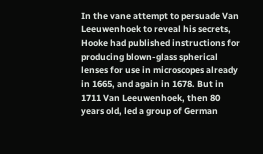In the vane attempt to persuade Van Leeuwenhoek to reveal his secrets, Hooke had published instructions for producing blown-glass spherical lenses for use in microscopes already in 1665, and again in 1678. But in 1711 Van Leeuwenhoek, then 80 years old, led a group of German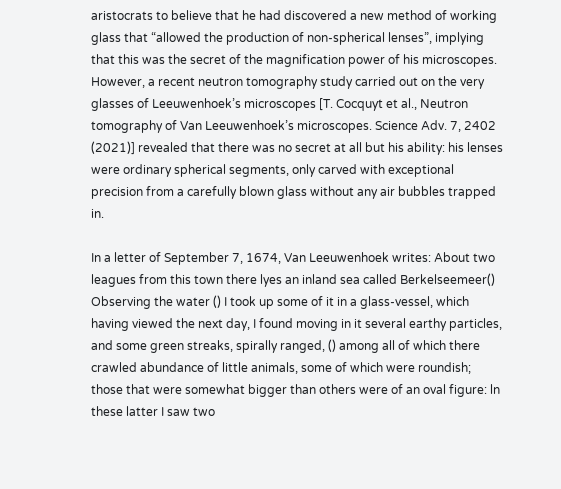aristocrats to believe that he had discovered a new method of working glass that “allowed the production of non-spherical lenses”, implying that this was the secret of the magnification power of his microscopes. However, a recent neutron tomography study carried out on the very glasses of Leeuwenhoek’s microscopes [T. Cocquyt et al., Neutron tomography of Van Leeuwenhoek’s microscopes. Science Adv. 7, 2402 (2021)] revealed that there was no secret at all but his ability: his lenses were ordinary spherical segments, only carved with exceptional precision from a carefully blown glass without any air bubbles trapped in.

In a letter of September 7, 1674, Van Leeuwenhoek writes: About two leagues from this town there lyes an inland sea called Berkelseemeer() Observing the water () I took up some of it in a glass-vessel, which having viewed the next day, I found moving in it several earthy particles, and some green streaks, spirally ranged, () among all of which there crawled abundance of little animals, some of which were roundish; those that were somewhat bigger than others were of an oval figure: ln these latter I saw two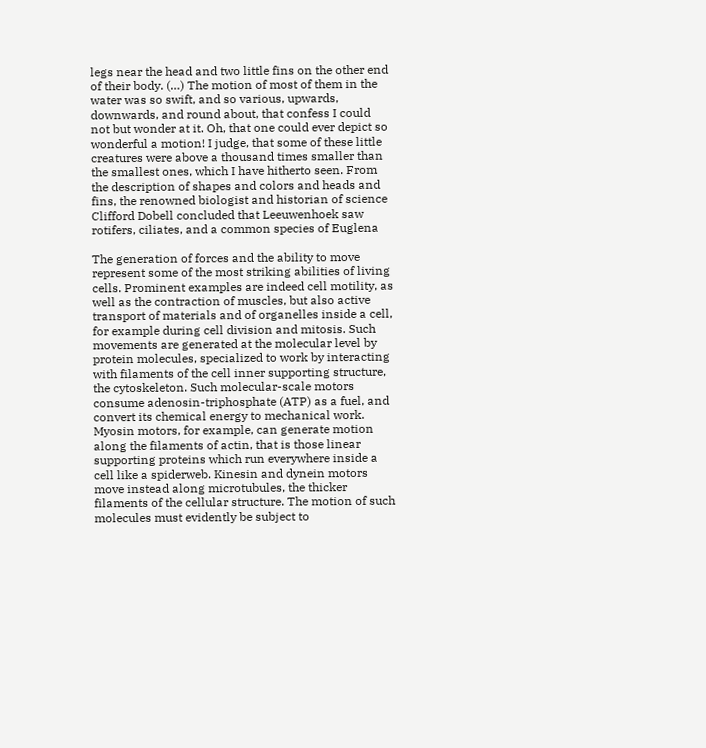legs near the head and two little fins on the other end of their body. (…) The motion of most of them in the water was so swift, and so various, upwards, downwards, and round about, that confess I could not but wonder at it. Oh, that one could ever depict so wonderful a motion! I judge, that some of these little creatures were above a thousand times smaller than the smallest ones, which I have hitherto seen. From the description of shapes and colors and heads and fins, the renowned biologist and historian of science Clifford Dobell concluded that Leeuwenhoek saw rotifers, ciliates, and a common species of Euglena

The generation of forces and the ability to move represent some of the most striking abilities of living cells. Prominent examples are indeed cell motility, as well as the contraction of muscles, but also active transport of materials and of organelles inside a cell, for example during cell division and mitosis. Such movements are generated at the molecular level by protein molecules, specialized to work by interacting with filaments of the cell inner supporting structure, the cytoskeleton. Such molecular-scale motors consume adenosin-triphosphate (ATP) as a fuel, and convert its chemical energy to mechanical work. Myosin motors, for example, can generate motion along the filaments of actin, that is those linear supporting proteins which run everywhere inside a cell like a spiderweb. Kinesin and dynein motors move instead along microtubules, the thicker filaments of the cellular structure. The motion of such molecules must evidently be subject to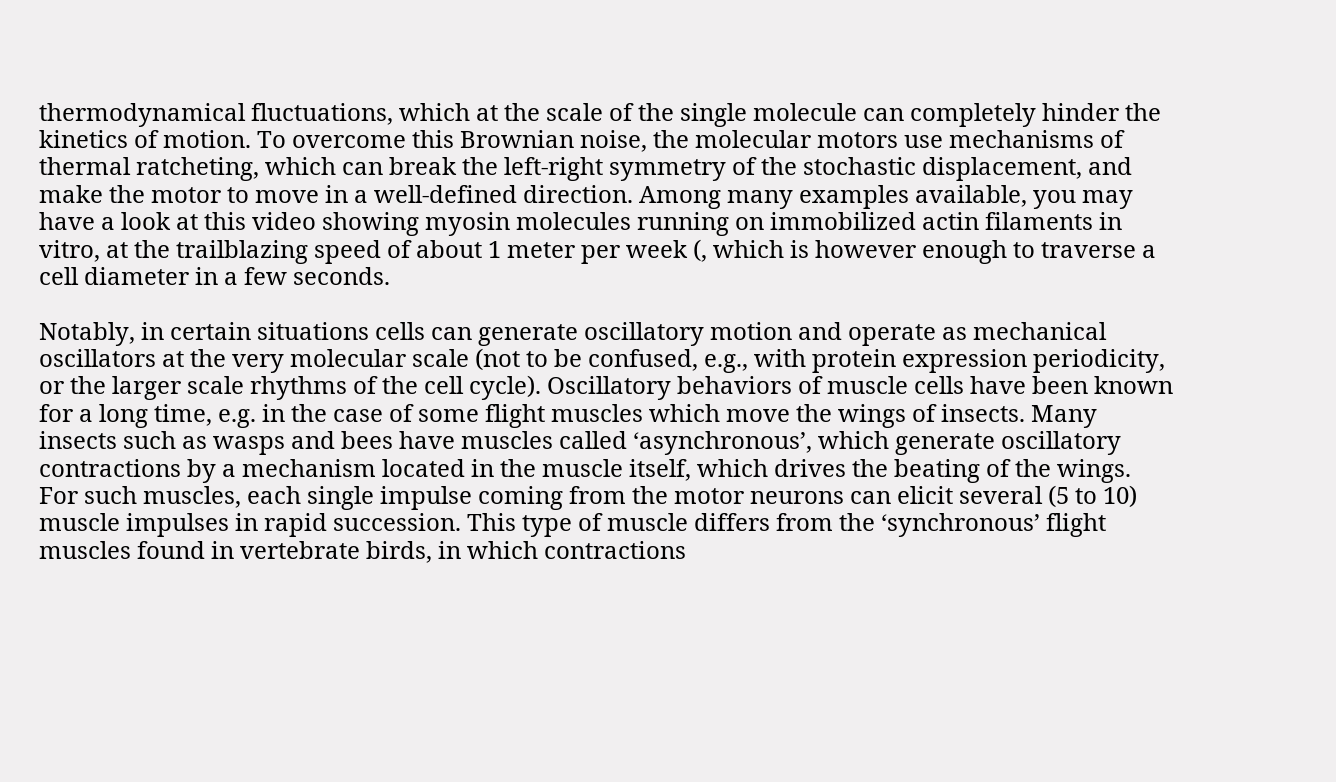thermodynamical fluctuations, which at the scale of the single molecule can completely hinder the kinetics of motion. To overcome this Brownian noise, the molecular motors use mechanisms of thermal ratcheting, which can break the left-right symmetry of the stochastic displacement, and make the motor to move in a well-defined direction. Among many examples available, you may have a look at this video showing myosin molecules running on immobilized actin filaments in vitro, at the trailblazing speed of about 1 meter per week (, which is however enough to traverse a cell diameter in a few seconds.

Notably, in certain situations cells can generate oscillatory motion and operate as mechanical oscillators at the very molecular scale (not to be confused, e.g., with protein expression periodicity, or the larger scale rhythms of the cell cycle). Oscillatory behaviors of muscle cells have been known for a long time, e.g. in the case of some flight muscles which move the wings of insects. Many insects such as wasps and bees have muscles called ‘asynchronous’, which generate oscillatory contractions by a mechanism located in the muscle itself, which drives the beating of the wings. For such muscles, each single impulse coming from the motor neurons can elicit several (5 to 10) muscle impulses in rapid succession. This type of muscle differs from the ‘synchronous’ flight muscles found in vertebrate birds, in which contractions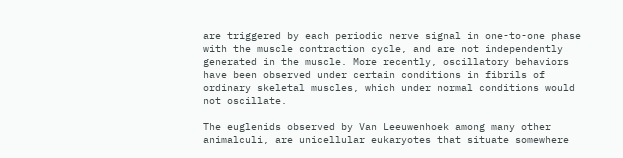are triggered by each periodic nerve signal in one-to-one phase with the muscle contraction cycle, and are not independently generated in the muscle. More recently, oscillatory behaviors have been observed under certain conditions in fibrils of ordinary skeletal muscles, which under normal conditions would not oscillate.

The euglenids observed by Van Leeuwenhoek among many other animalculi, are unicellular eukaryotes that situate somewhere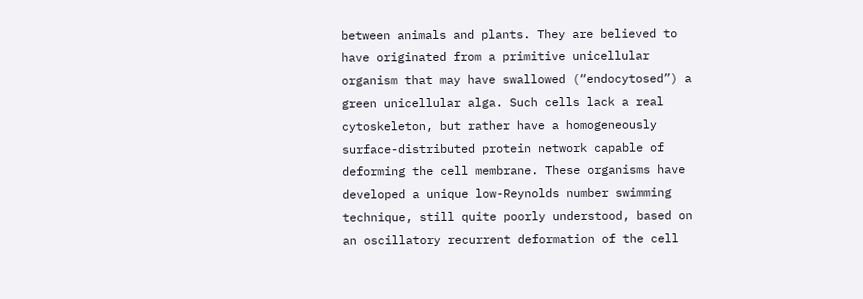between animals and plants. They are believed to have originated from a primitive unicellular organism that may have swallowed (“endocytosed”) a green unicellular alga. Such cells lack a real cytoskeleton, but rather have a homogeneously surface-distributed protein network capable of deforming the cell membrane. These organisms have developed a unique low-Reynolds number swimming technique, still quite poorly understood, based on an oscillatory recurrent deformation of the cell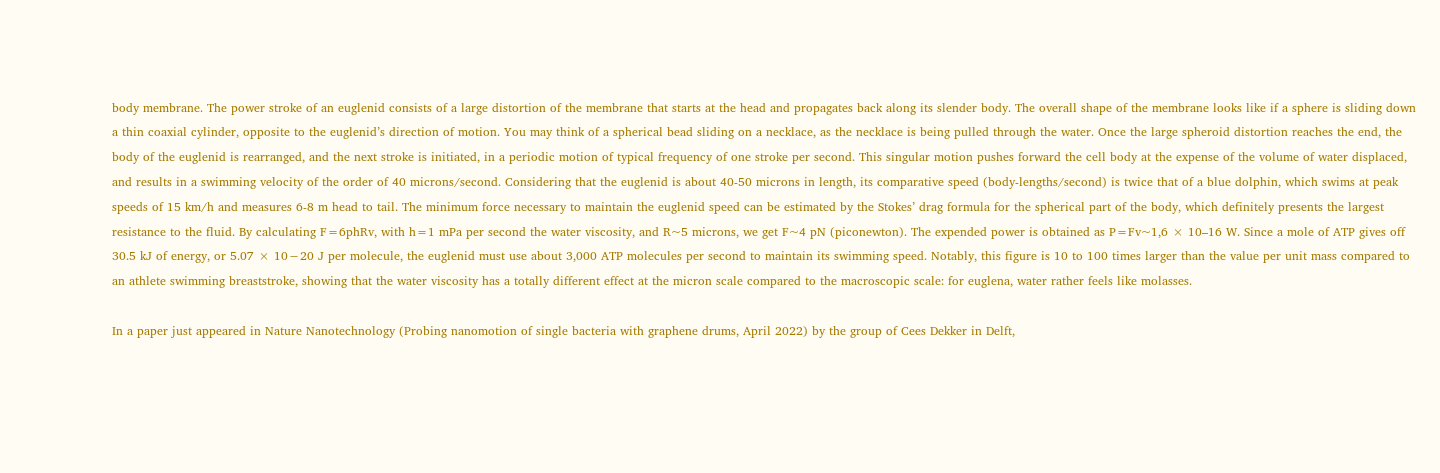body membrane. The power stroke of an euglenid consists of a large distortion of the membrane that starts at the head and propagates back along its slender body. The overall shape of the membrane looks like if a sphere is sliding down a thin coaxial cylinder, opposite to the euglenid’s direction of motion. You may think of a spherical bead sliding on a necklace, as the necklace is being pulled through the water. Once the large spheroid distortion reaches the end, the body of the euglenid is rearranged, and the next stroke is initiated, in a periodic motion of typical frequency of one stroke per second. This singular motion pushes forward the cell body at the expense of the volume of water displaced, and results in a swimming velocity of the order of 40 microns/second. Considering that the euglenid is about 40-50 microns in length, its comparative speed (body-lengths/second) is twice that of a blue dolphin, which swims at peak speeds of 15 km/h and measures 6-8 m head to tail. The minimum force necessary to maintain the euglenid speed can be estimated by the Stokes’ drag formula for the spherical part of the body, which definitely presents the largest resistance to the fluid. By calculating F=6phRv, with h=1 mPa per second the water viscosity, and R~5 microns, we get F~4 pN (piconewton). The expended power is obtained as P=Fv~1,6 × 10–16 W. Since a mole of ATP gives off 30.5 kJ of energy, or 5.07 × 10−20 J per molecule, the euglenid must use about 3,000 ATP molecules per second to maintain its swimming speed. Notably, this figure is 10 to 100 times larger than the value per unit mass compared to an athlete swimming breaststroke, showing that the water viscosity has a totally different effect at the micron scale compared to the macroscopic scale: for euglena, water rather feels like molasses.

In a paper just appeared in Nature Nanotechnology (Probing nanomotion of single bacteria with graphene drums, April 2022) by the group of Cees Dekker in Delft,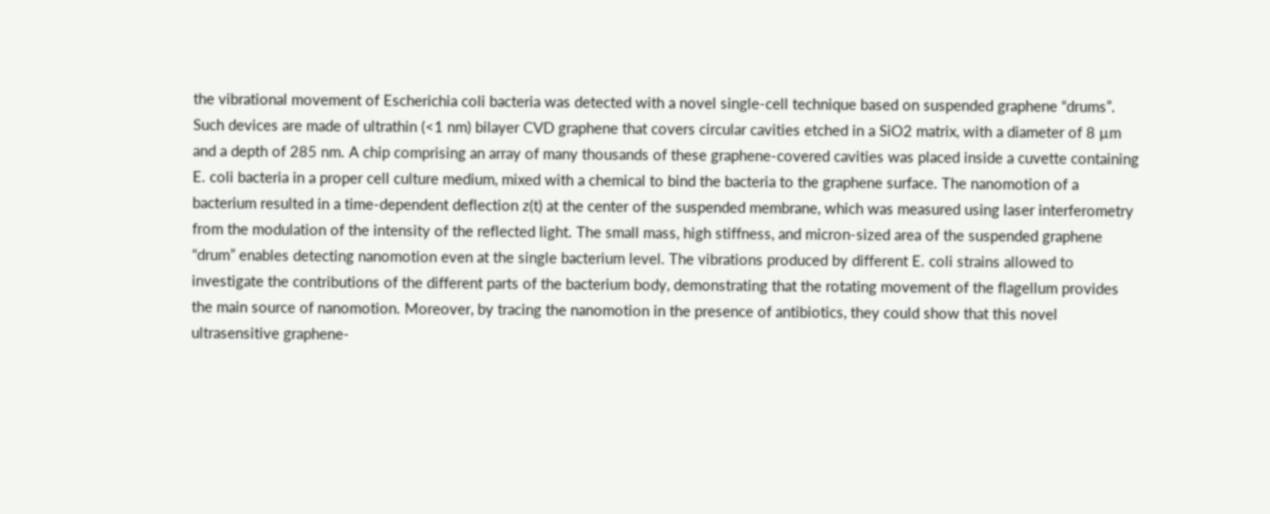the vibrational movement of Escherichia coli bacteria was detected with a novel single-cell technique based on suspended graphene “drums”. Such devices are made of ultrathin (<1 nm) bilayer CVD graphene that covers circular cavities etched in a SiO2 matrix, with a diameter of 8 µm and a depth of 285 nm. A chip comprising an array of many thousands of these graphene-covered cavities was placed inside a cuvette containing E. coli bacteria in a proper cell culture medium, mixed with a chemical to bind the bacteria to the graphene surface. The nanomotion of a bacterium resulted in a time-dependent deflection z(t) at the center of the suspended membrane, which was measured using laser interferometry from the modulation of the intensity of the reflected light. The small mass, high stiffness, and micron-sized area of the suspended graphene “drum” enables detecting nanomotion even at the single bacterium level. The vibrations produced by different E. coli strains allowed to investigate the contributions of the different parts of the bacterium body, demonstrating that the rotating movement of the flagellum provides the main source of nanomotion. Moreover, by tracing the nanomotion in the presence of antibiotics, they could show that this novel ultrasensitive graphene-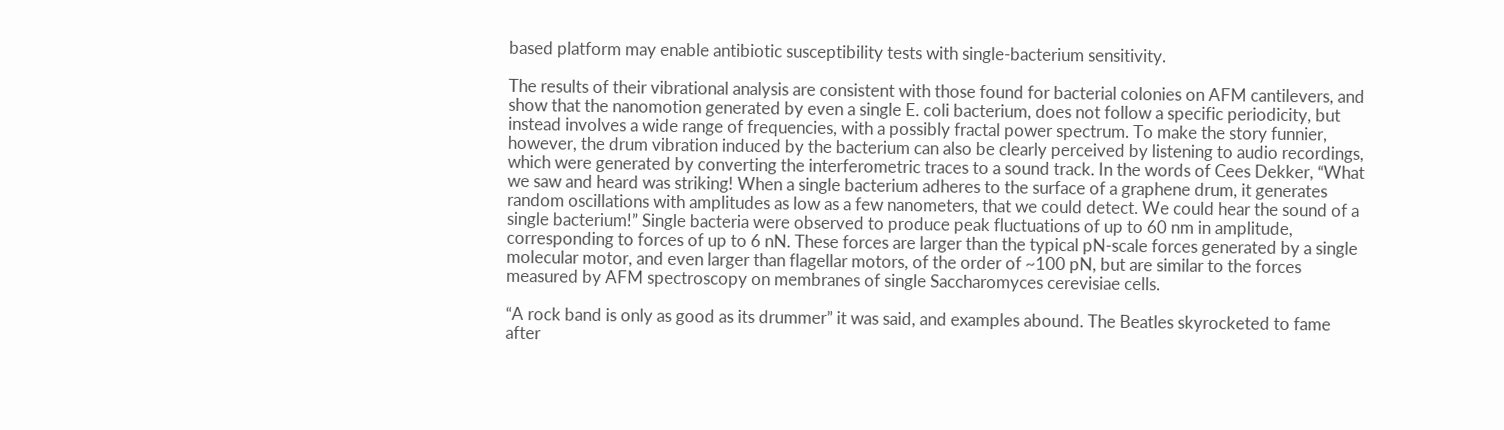based platform may enable antibiotic susceptibility tests with single-bacterium sensitivity.

The results of their vibrational analysis are consistent with those found for bacterial colonies on AFM cantilevers, and show that the nanomotion generated by even a single E. coli bacterium, does not follow a specific periodicity, but instead involves a wide range of frequencies, with a possibly fractal power spectrum. To make the story funnier, however, the drum vibration induced by the bacterium can also be clearly perceived by listening to audio recordings, which were generated by converting the interferometric traces to a sound track. In the words of Cees Dekker, “What we saw and heard was striking! When a single bacterium adheres to the surface of a graphene drum, it generates random oscillations with amplitudes as low as a few nanometers, that we could detect. We could hear the sound of a single bacterium!” Single bacteria were observed to produce peak fluctuations of up to 60 nm in amplitude, corresponding to forces of up to 6 nN. These forces are larger than the typical pN-scale forces generated by a single molecular motor, and even larger than flagellar motors, of the order of ~100 pN, but are similar to the forces measured by AFM spectroscopy on membranes of single Saccharomyces cerevisiae cells.

“A rock band is only as good as its drummer” it was said, and examples abound. The Beatles skyrocketed to fame after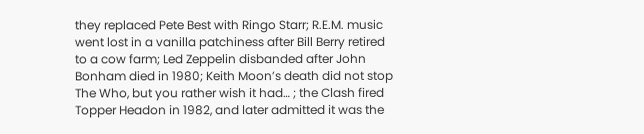they replaced Pete Best with Ringo Starr; R.E.M. music went lost in a vanilla patchiness after Bill Berry retired to a cow farm; Led Zeppelin disbanded after John Bonham died in 1980; Keith Moon’s death did not stop The Who, but you rather wish it had… ; the Clash fired Topper Headon in 1982, and later admitted it was the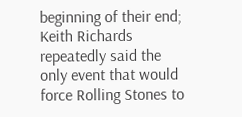beginning of their end; Keith Richards repeatedly said the only event that would force Rolling Stones to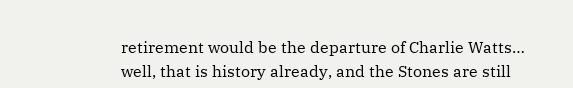retirement would be the departure of Charlie Watts… well, that is history already, and the Stones are still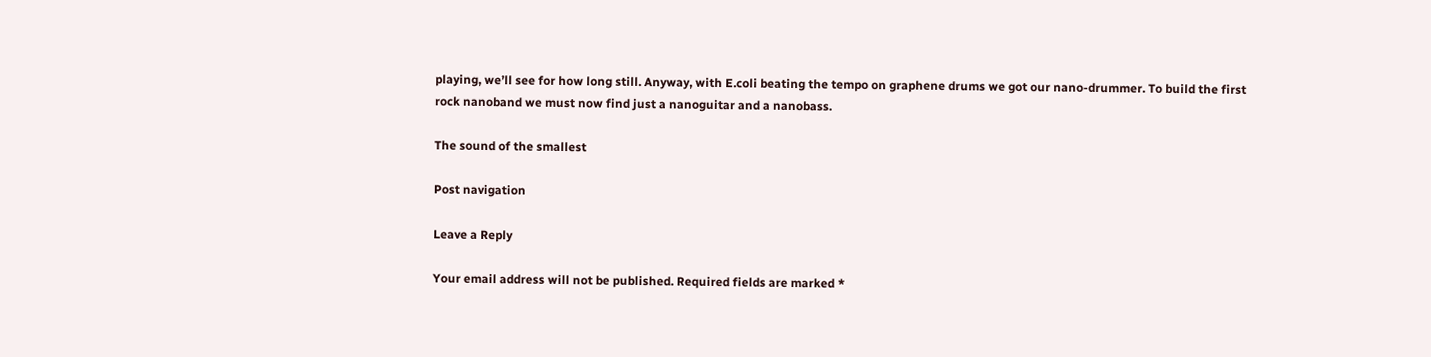playing, we’ll see for how long still. Anyway, with E.coli beating the tempo on graphene drums we got our nano-drummer. To build the first rock nanoband we must now find just a nanoguitar and a nanobass.

The sound of the smallest

Post navigation

Leave a Reply

Your email address will not be published. Required fields are marked *